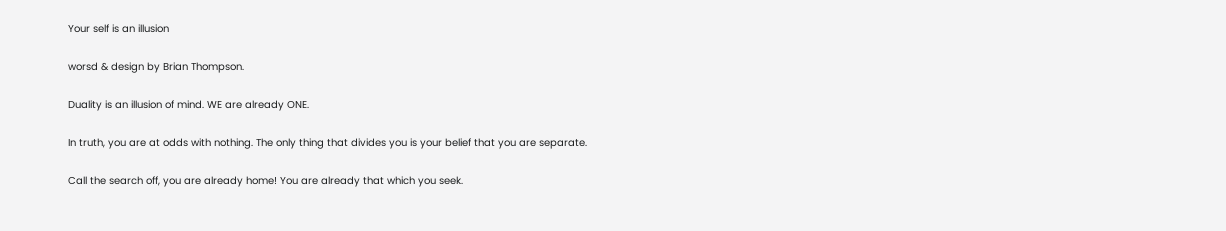Your self is an illusion

worsd & design by Brian Thompson.

Duality is an illusion of mind. WE are already ONE.

In truth, you are at odds with nothing. The only thing that divides you is your belief that you are separate.

Call the search off, you are already home! You are already that which you seek.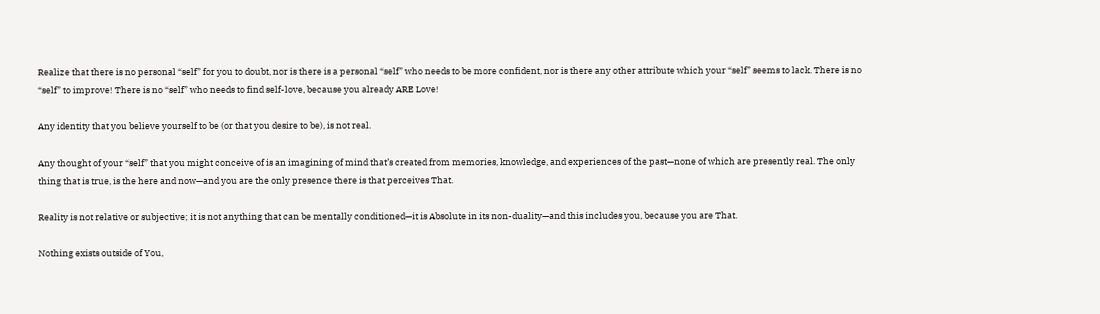Realize that there is no personal “self” for you to doubt, nor is there is a personal “self” who needs to be more confident, nor is there any other attribute which your “self” seems to lack. There is no “self” to improve! There is no “self” who needs to find self-love, because you already ARE Love!

Any identity that you believe yourself to be (or that you desire to be), is not real.

Any thought of your “self” that you might conceive of is an imagining of mind that’s created from memories, knowledge, and experiences of the past—none of which are presently real. The only thing that is true, is the here and now—and you are the only presence there is that perceives That.

Reality is not relative or subjective; it is not anything that can be mentally conditioned—it is Absolute in its non-duality—and this includes you, because you are That.

Nothing exists outside of You,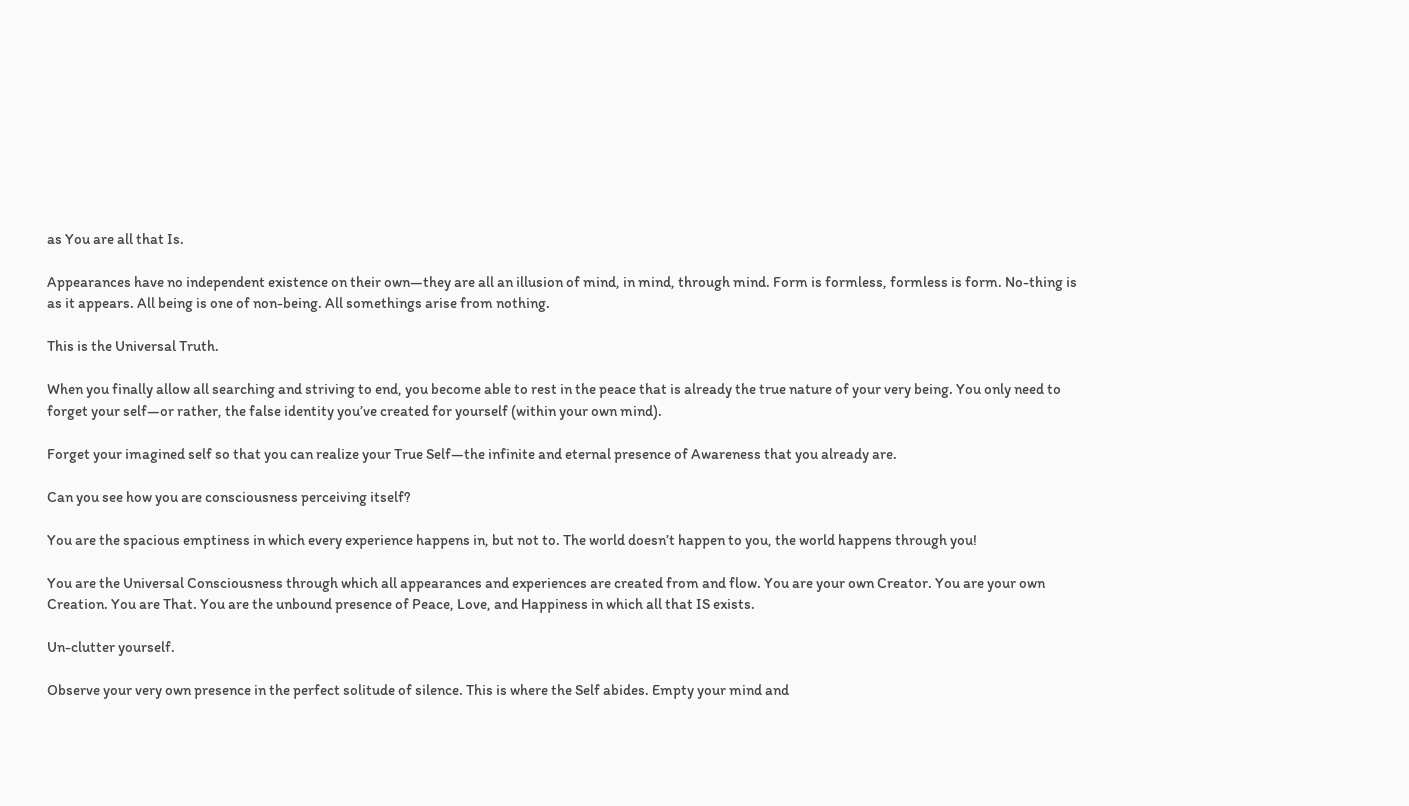as You are all that Is.

Appearances have no independent existence on their own—they are all an illusion of mind, in mind, through mind. Form is formless, formless is form. No-thing is as it appears. All being is one of non-being. All somethings arise from nothing.

This is the Universal Truth.

When you finally allow all searching and striving to end, you become able to rest in the peace that is already the true nature of your very being. You only need to forget your self—or rather, the false identity you’ve created for yourself (within your own mind).

Forget your imagined self so that you can realize your True Self—the infinite and eternal presence of Awareness that you already are.

Can you see how you are consciousness perceiving itself?

You are the spacious emptiness in which every experience happens in, but not to. The world doesn’t happen to you, the world happens through you!

You are the Universal Consciousness through which all appearances and experiences are created from and flow. You are your own Creator. You are your own Creation. You are That. You are the unbound presence of Peace, Love, and Happiness in which all that IS exists.

Un-clutter yourself.

Observe your very own presence in the perfect solitude of silence. This is where the Self abides. Empty your mind and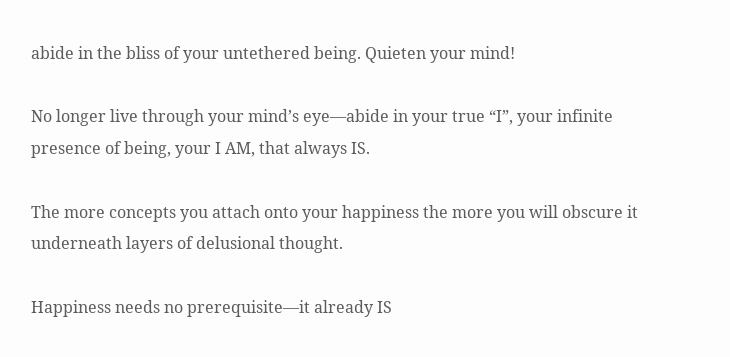abide in the bliss of your untethered being. Quieten your mind!

No longer live through your mind’s eye—abide in your true “I”, your infinite presence of being, your I AM, that always IS.

The more concepts you attach onto your happiness the more you will obscure it underneath layers of delusional thought.

Happiness needs no prerequisite—it already IS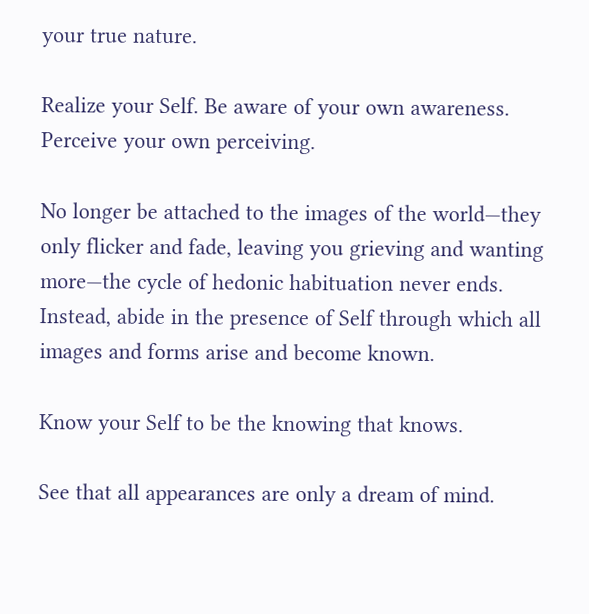your true nature.

Realize your Self. Be aware of your own awareness. Perceive your own perceiving.

No longer be attached to the images of the world—they only flicker and fade, leaving you grieving and wanting more—the cycle of hedonic habituation never ends. Instead, abide in the presence of Self through which all images and forms arise and become known.

Know your Self to be the knowing that knows.

See that all appearances are only a dream of mind.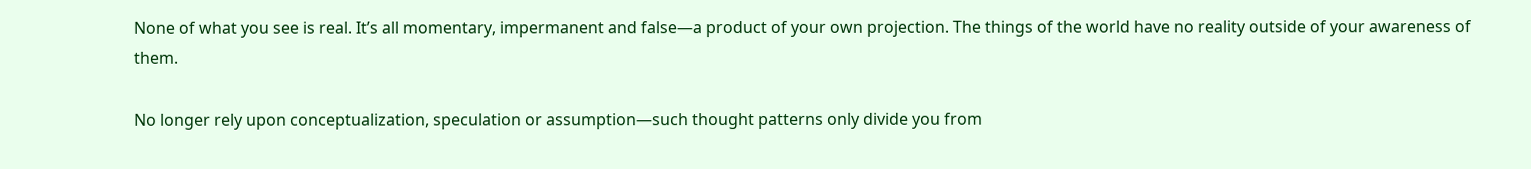None of what you see is real. It’s all momentary, impermanent and false—a product of your own projection. The things of the world have no reality outside of your awareness of them.

No longer rely upon conceptualization, speculation or assumption—such thought patterns only divide you from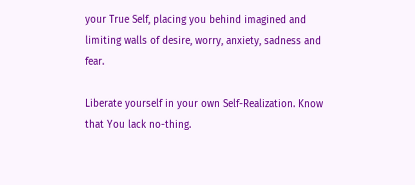your True Self, placing you behind imagined and limiting walls of desire, worry, anxiety, sadness and fear.

Liberate yourself in your own Self-Realization. Know that You lack no-thing.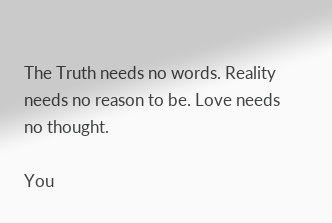The Truth needs no words. Reality needs no reason to be. Love needs no thought.

You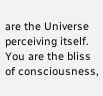are the Universe perceiving itself. You are the bliss of consciousness,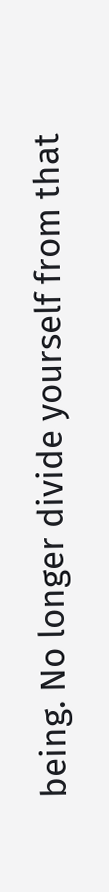being. No longer divide yourself from that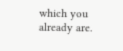which you already are.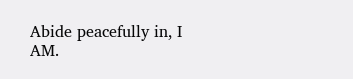Abide peacefully in, I AM.